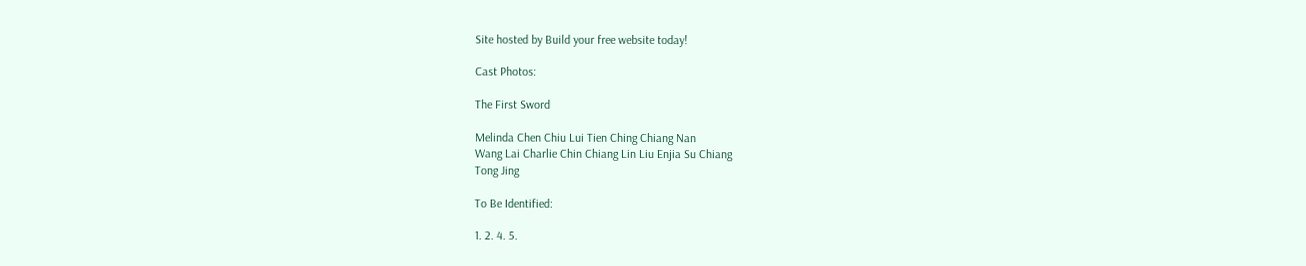Site hosted by Build your free website today!

Cast Photos:

The First Sword

Melinda Chen Chiu Lui Tien Ching Chiang Nan
Wang Lai Charlie Chin Chiang Lin Liu Enjia Su Chiang
Tong Jing

To Be Identified:

1. 2. 4. 5.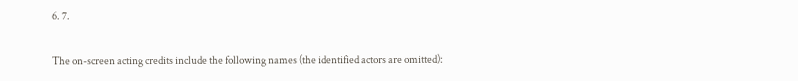6. 7.

The on-screen acting credits include the following names (the identified actors are omitted):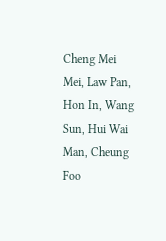Cheng Mei Mei, Law Pan, Hon In, Wang Sun, Hui Wai Man, Cheung Foo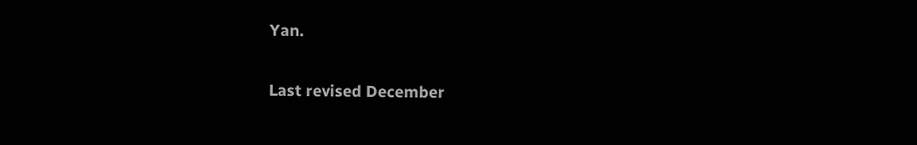Yan.

Last revised December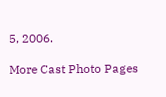5, 2006.

More Cast Photo Pages